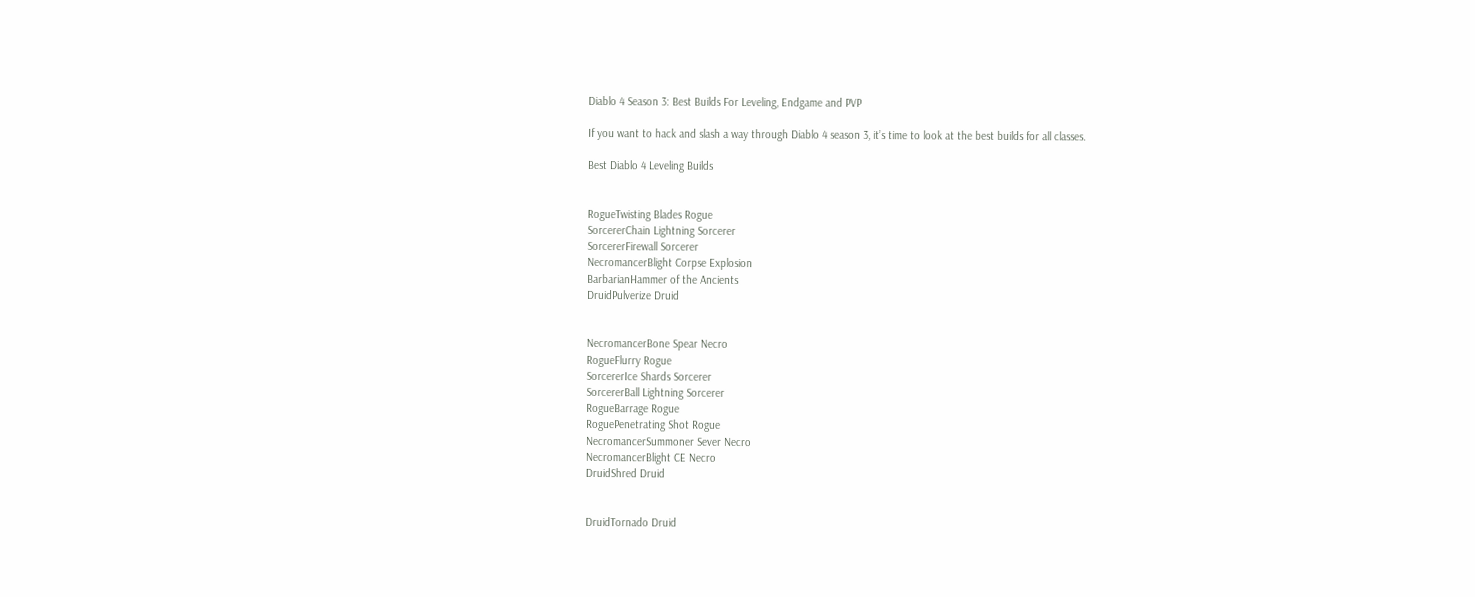Diablo 4 Season 3: Best Builds For Leveling, Endgame and PVP

If you want to hack and slash a way through Diablo 4 season 3, it’s time to look at the best builds for all classes.

Best Diablo 4 Leveling Builds


RogueTwisting Blades Rogue
SorcererChain Lightning Sorcerer
SorcererFirewall Sorcerer
NecromancerBlight Corpse Explosion
BarbarianHammer of the Ancients
DruidPulverize Druid


NecromancerBone Spear Necro
RogueFlurry Rogue
SorcererIce Shards Sorcerer
SorcererBall Lightning Sorcerer
RogueBarrage Rogue
RoguePenetrating Shot Rogue
NecromancerSummoner Sever Necro
NecromancerBlight CE Necro
DruidShred Druid


DruidTornado Druid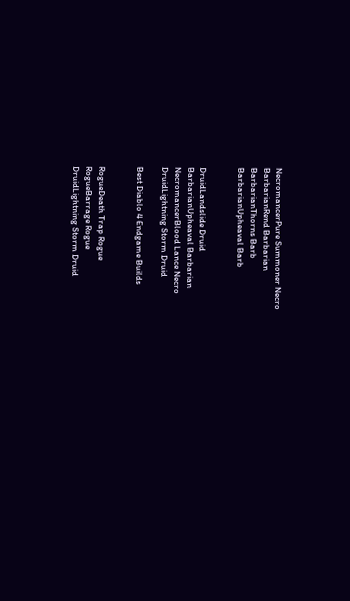NecromancerPure Summoner Necro
BarbarianRend Barbarian
BarbarianThorns Barb
BarbarianUpheaval Barb


DruidLandslide Druid
BarbarianUpheaval Barbarian
NecromancerBlood Lance Necro
DruidLightning Storm Druid

Best Diablo 4 Endgame Builds


RogueDeath Trap Rogue
RogueBarrage Rogue
DruidLightning Storm Druid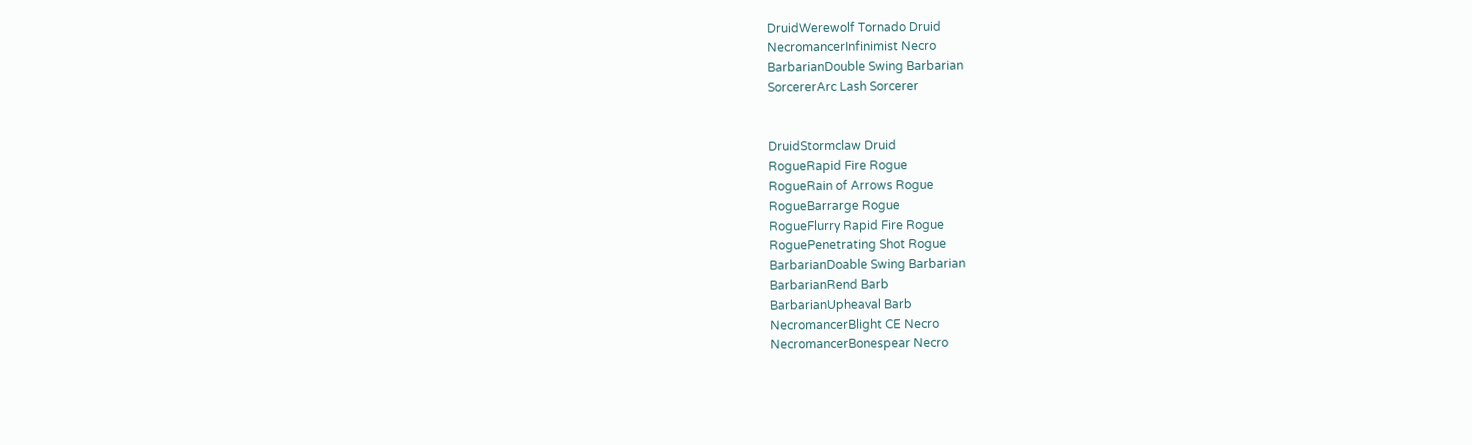DruidWerewolf Tornado Druid
NecromancerInfinimist Necro
BarbarianDouble Swing Barbarian
SorcererArc Lash Sorcerer


DruidStormclaw Druid
RogueRapid Fire Rogue
RogueRain of Arrows Rogue
RogueBarrarge Rogue
RogueFlurry Rapid Fire Rogue
RoguePenetrating Shot Rogue
BarbarianDoable Swing Barbarian
BarbarianRend Barb
BarbarianUpheaval Barb
NecromancerBlight CE Necro
NecromancerBonespear Necro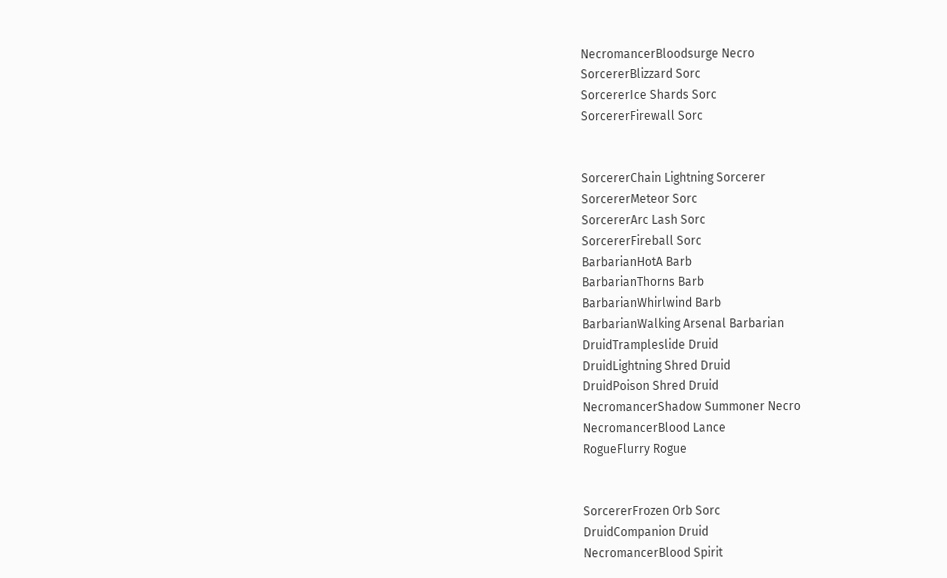NecromancerBloodsurge Necro
SorcererBlizzard Sorc
SorcererIce Shards Sorc
SorcererFirewall Sorc


SorcererChain Lightning Sorcerer
SorcererMeteor Sorc
SorcererArc Lash Sorc
SorcererFireball Sorc
BarbarianHotA Barb
BarbarianThorns Barb
BarbarianWhirlwind Barb
BarbarianWalking Arsenal Barbarian
DruidTrampleslide Druid
DruidLightning Shred Druid
DruidPoison Shred Druid
NecromancerShadow Summoner Necro
NecromancerBlood Lance
RogueFlurry Rogue


SorcererFrozen Orb Sorc
DruidCompanion Druid
NecromancerBlood Spirit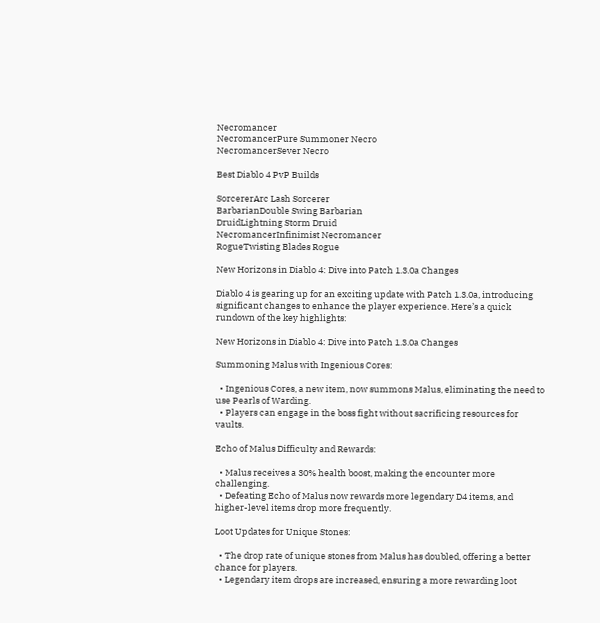Necromancer
NecromancerPure Summoner Necro
NecromancerSever Necro

Best Diablo 4 PvP Builds

SorcererArc Lash Sorcerer
BarbarianDouble Swing Barbarian
DruidLightning Storm Druid
NecromancerInfinimist Necromancer
RogueTwisting Blades Rogue

New Horizons in Diablo 4: Dive into Patch 1.3.0a Changes

Diablo 4 is gearing up for an exciting update with Patch 1.3.0a, introducing significant changes to enhance the player experience. Here’s a quick rundown of the key highlights:

New Horizons in Diablo 4: Dive into Patch 1.3.0a Changes

Summoning Malus with Ingenious Cores:

  • Ingenious Cores, a new item, now summons Malus, eliminating the need to use Pearls of Warding.
  • Players can engage in the boss fight without sacrificing resources for vaults.

Echo of Malus Difficulty and Rewards:

  • Malus receives a 30% health boost, making the encounter more challenging.
  • Defeating Echo of Malus now rewards more legendary D4 items, and higher-level items drop more frequently.

Loot Updates for Unique Stones:

  • The drop rate of unique stones from Malus has doubled, offering a better chance for players.
  • Legendary item drops are increased, ensuring a more rewarding loot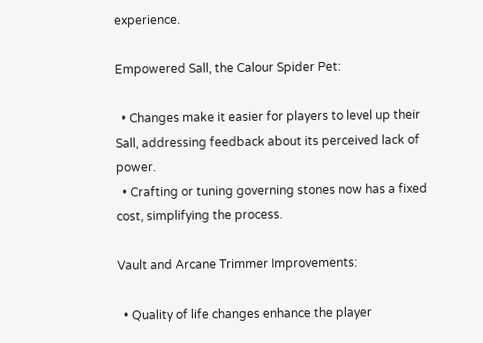experience.

Empowered Sall, the Calour Spider Pet:

  • Changes make it easier for players to level up their Sall, addressing feedback about its perceived lack of power.
  • Crafting or tuning governing stones now has a fixed cost, simplifying the process.

Vault and Arcane Trimmer Improvements:

  • Quality of life changes enhance the player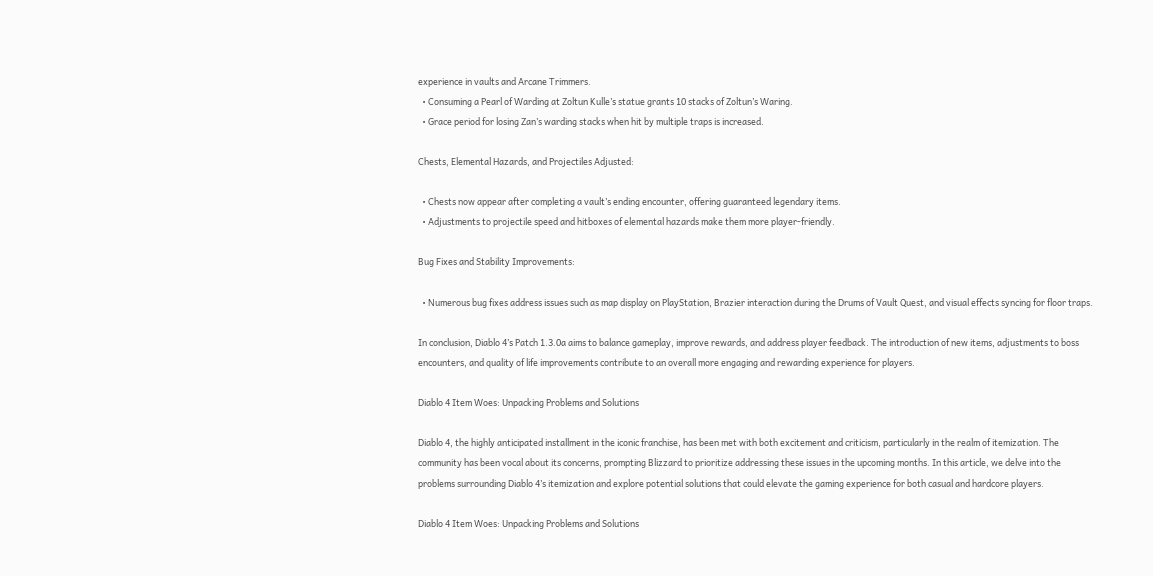experience in vaults and Arcane Trimmers.
  • Consuming a Pearl of Warding at Zoltun Kulle’s statue grants 10 stacks of Zoltun’s Waring.
  • Grace period for losing Zan’s warding stacks when hit by multiple traps is increased.

Chests, Elemental Hazards, and Projectiles Adjusted:

  • Chests now appear after completing a vault’s ending encounter, offering guaranteed legendary items.
  • Adjustments to projectile speed and hitboxes of elemental hazards make them more player-friendly.

Bug Fixes and Stability Improvements:

  • Numerous bug fixes address issues such as map display on PlayStation, Brazier interaction during the Drums of Vault Quest, and visual effects syncing for floor traps.

In conclusion, Diablo 4’s Patch 1.3.0a aims to balance gameplay, improve rewards, and address player feedback. The introduction of new items, adjustments to boss encounters, and quality of life improvements contribute to an overall more engaging and rewarding experience for players.

Diablo 4 Item Woes: Unpacking Problems and Solutions

Diablo 4, the highly anticipated installment in the iconic franchise, has been met with both excitement and criticism, particularly in the realm of itemization. The community has been vocal about its concerns, prompting Blizzard to prioritize addressing these issues in the upcoming months. In this article, we delve into the problems surrounding Diablo 4’s itemization and explore potential solutions that could elevate the gaming experience for both casual and hardcore players.

Diablo 4 Item Woes: Unpacking Problems and Solutions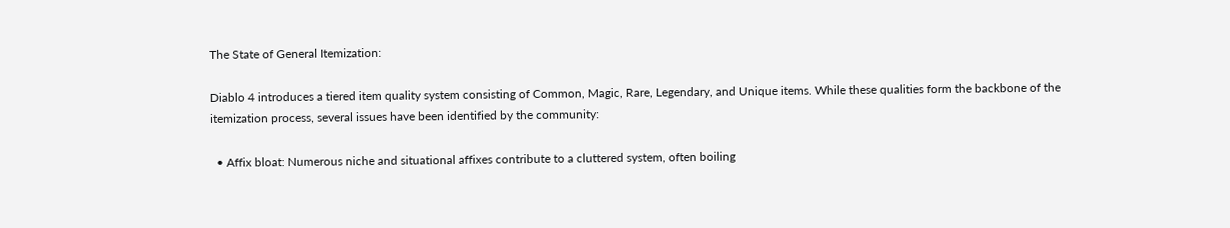The State of General Itemization:

Diablo 4 introduces a tiered item quality system consisting of Common, Magic, Rare, Legendary, and Unique items. While these qualities form the backbone of the itemization process, several issues have been identified by the community:

  • Affix bloat: Numerous niche and situational affixes contribute to a cluttered system, often boiling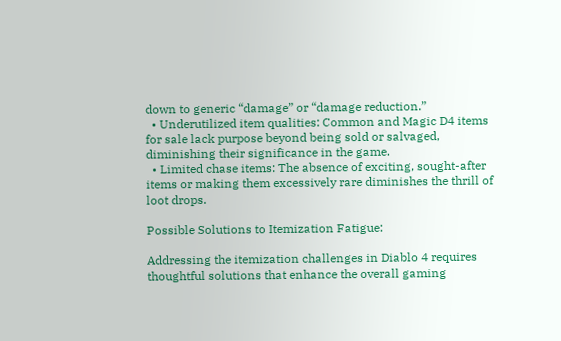down to generic “damage” or “damage reduction.”
  • Underutilized item qualities: Common and Magic D4 items for sale lack purpose beyond being sold or salvaged, diminishing their significance in the game.
  • Limited chase items: The absence of exciting, sought-after items or making them excessively rare diminishes the thrill of loot drops.

Possible Solutions to Itemization Fatigue:

Addressing the itemization challenges in Diablo 4 requires thoughtful solutions that enhance the overall gaming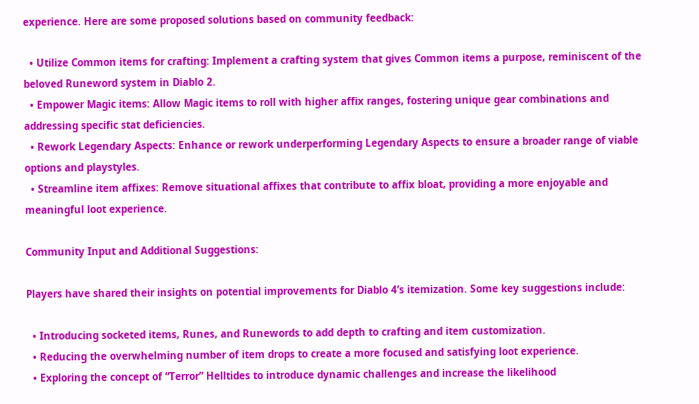experience. Here are some proposed solutions based on community feedback:

  • Utilize Common items for crafting: Implement a crafting system that gives Common items a purpose, reminiscent of the beloved Runeword system in Diablo 2.
  • Empower Magic items: Allow Magic items to roll with higher affix ranges, fostering unique gear combinations and addressing specific stat deficiencies.
  • Rework Legendary Aspects: Enhance or rework underperforming Legendary Aspects to ensure a broader range of viable options and playstyles.
  • Streamline item affixes: Remove situational affixes that contribute to affix bloat, providing a more enjoyable and meaningful loot experience.

Community Input and Additional Suggestions:

Players have shared their insights on potential improvements for Diablo 4’s itemization. Some key suggestions include:

  • Introducing socketed items, Runes, and Runewords to add depth to crafting and item customization.
  • Reducing the overwhelming number of item drops to create a more focused and satisfying loot experience.
  • Exploring the concept of “Terror” Helltides to introduce dynamic challenges and increase the likelihood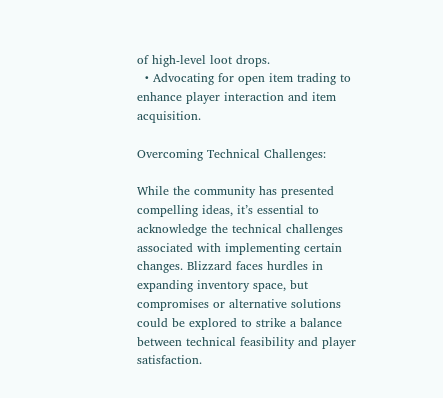of high-level loot drops.
  • Advocating for open item trading to enhance player interaction and item acquisition.

Overcoming Technical Challenges:

While the community has presented compelling ideas, it’s essential to acknowledge the technical challenges associated with implementing certain changes. Blizzard faces hurdles in expanding inventory space, but compromises or alternative solutions could be explored to strike a balance between technical feasibility and player satisfaction.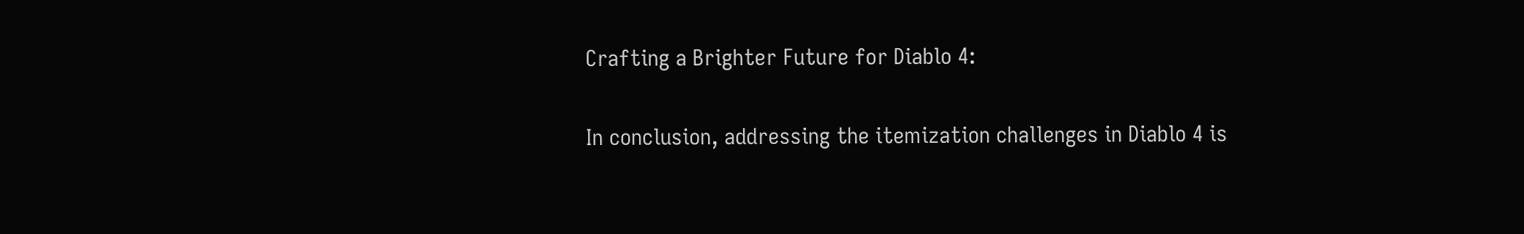Crafting a Brighter Future for Diablo 4:

In conclusion, addressing the itemization challenges in Diablo 4 is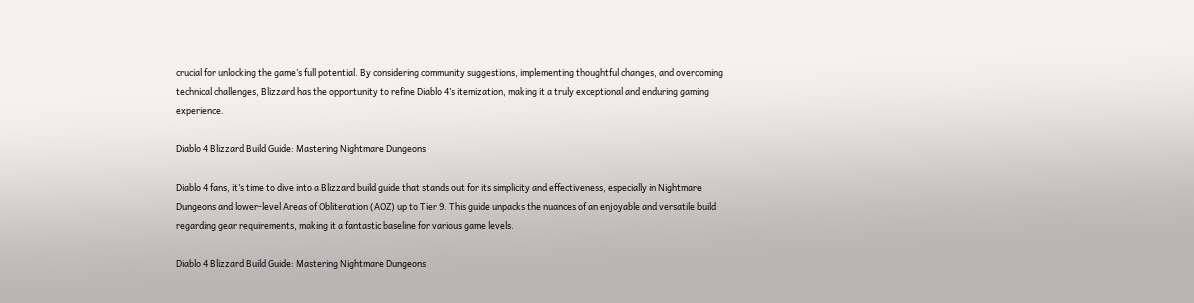crucial for unlocking the game’s full potential. By considering community suggestions, implementing thoughtful changes, and overcoming technical challenges, Blizzard has the opportunity to refine Diablo 4’s itemization, making it a truly exceptional and enduring gaming experience.

Diablo 4 Blizzard Build Guide: Mastering Nightmare Dungeons

Diablo 4 fans, it’s time to dive into a Blizzard build guide that stands out for its simplicity and effectiveness, especially in Nightmare Dungeons and lower-level Areas of Obliteration (AOZ) up to Tier 9. This guide unpacks the nuances of an enjoyable and versatile build regarding gear requirements, making it a fantastic baseline for various game levels.

Diablo 4 Blizzard Build Guide: Mastering Nightmare Dungeons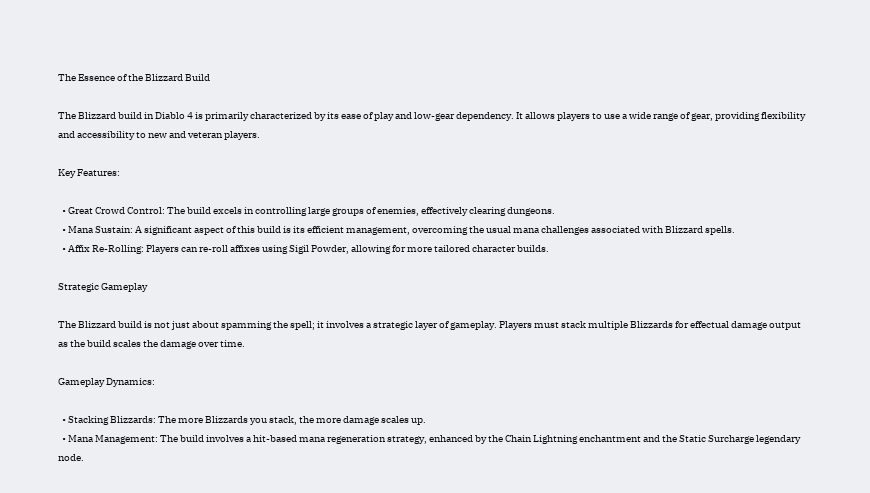The Essence of the Blizzard Build

The Blizzard build in Diablo 4 is primarily characterized by its ease of play and low-gear dependency. It allows players to use a wide range of gear, providing flexibility and accessibility to new and veteran players.

Key Features:

  • Great Crowd Control: The build excels in controlling large groups of enemies, effectively clearing dungeons.
  • Mana Sustain: A significant aspect of this build is its efficient management, overcoming the usual mana challenges associated with Blizzard spells.
  • Affix Re-Rolling: Players can re-roll affixes using Sigil Powder, allowing for more tailored character builds.

Strategic Gameplay

The Blizzard build is not just about spamming the spell; it involves a strategic layer of gameplay. Players must stack multiple Blizzards for effectual damage output as the build scales the damage over time.

Gameplay Dynamics:

  • Stacking Blizzards: The more Blizzards you stack, the more damage scales up.
  • Mana Management: The build involves a hit-based mana regeneration strategy, enhanced by the Chain Lightning enchantment and the Static Surcharge legendary node.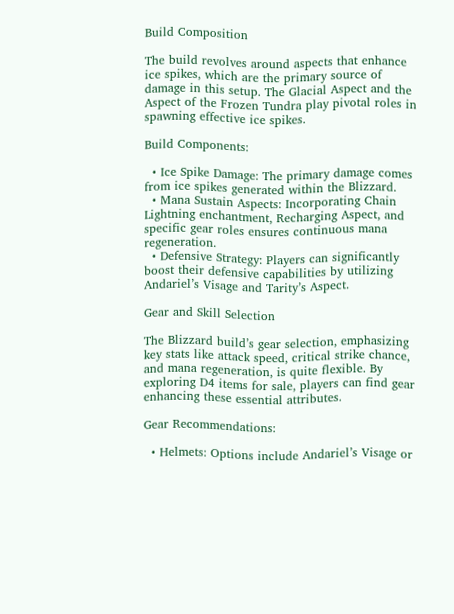Build Composition

The build revolves around aspects that enhance ice spikes, which are the primary source of damage in this setup. The Glacial Aspect and the Aspect of the Frozen Tundra play pivotal roles in spawning effective ice spikes.

Build Components:

  • Ice Spike Damage: The primary damage comes from ice spikes generated within the Blizzard.
  • Mana Sustain Aspects: Incorporating Chain Lightning enchantment, Recharging Aspect, and specific gear roles ensures continuous mana regeneration.
  • Defensive Strategy: Players can significantly boost their defensive capabilities by utilizing Andariel’s Visage and Tarity’s Aspect.

Gear and Skill Selection

The Blizzard build’s gear selection, emphasizing key stats like attack speed, critical strike chance, and mana regeneration, is quite flexible. By exploring D4 items for sale, players can find gear enhancing these essential attributes.

Gear Recommendations:

  • Helmets: Options include Andariel’s Visage or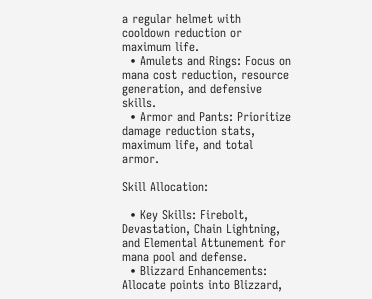a regular helmet with cooldown reduction or maximum life.
  • Amulets and Rings: Focus on mana cost reduction, resource generation, and defensive skills.
  • Armor and Pants: Prioritize damage reduction stats, maximum life, and total armor.

Skill Allocation:

  • Key Skills: Firebolt, Devastation, Chain Lightning, and Elemental Attunement for mana pool and defense.
  • Blizzard Enhancements: Allocate points into Blizzard,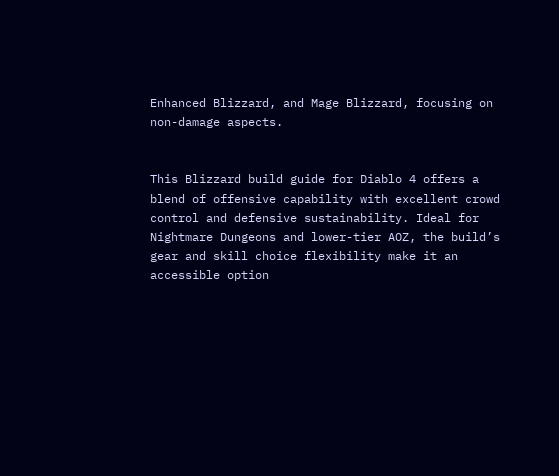Enhanced Blizzard, and Mage Blizzard, focusing on non-damage aspects.


This Blizzard build guide for Diablo 4 offers a blend of offensive capability with excellent crowd control and defensive sustainability. Ideal for Nightmare Dungeons and lower-tier AOZ, the build’s gear and skill choice flexibility make it an accessible option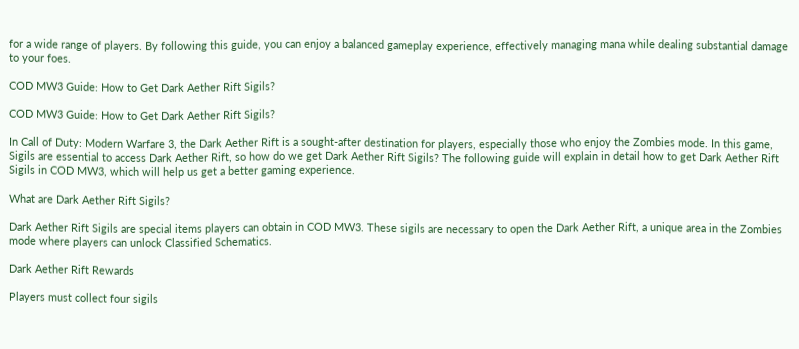for a wide range of players. By following this guide, you can enjoy a balanced gameplay experience, effectively managing mana while dealing substantial damage to your foes.

COD MW3 Guide: How to Get Dark Aether Rift Sigils?

COD MW3 Guide: How to Get Dark Aether Rift Sigils?

In Call of Duty: Modern Warfare 3, the Dark Aether Rift is a sought-after destination for players, especially those who enjoy the Zombies mode. In this game, Sigils are essential to access Dark Aether Rift, so how do we get Dark Aether Rift Sigils? The following guide will explain in detail how to get Dark Aether Rift Sigils in COD MW3, which will help us get a better gaming experience.

What are Dark Aether Rift Sigils?

Dark Aether Rift Sigils are special items players can obtain in COD MW3. These sigils are necessary to open the Dark Aether Rift, a unique area in the Zombies mode where players can unlock Classified Schematics.

Dark Aether Rift Rewards

Players must collect four sigils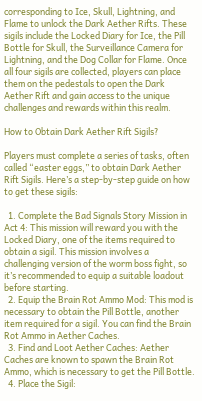corresponding to Ice, Skull, Lightning, and Flame to unlock the Dark Aether Rifts. These sigils include the Locked Diary for Ice, the Pill Bottle for Skull, the Surveillance Camera for Lightning, and the Dog Collar for Flame. Once all four sigils are collected, players can place them on the pedestals to open the Dark Aether Rift and gain access to the unique challenges and rewards within this realm.

How to Obtain Dark Aether Rift Sigils?

Players must complete a series of tasks, often called “easter eggs,” to obtain Dark Aether Rift Sigils. Here’s a step-by-step guide on how to get these sigils:

  1. Complete the Bad Signals Story Mission in Act 4: This mission will reward you with the Locked Diary, one of the items required to obtain a sigil. This mission involves a challenging version of the worm boss fight, so it’s recommended to equip a suitable loadout before starting.
  2. Equip the Brain Rot Ammo Mod: This mod is necessary to obtain the Pill Bottle, another item required for a sigil. You can find the Brain Rot Ammo in Aether Caches.
  3. Find and Loot Aether Caches: Aether Caches are known to spawn the Brain Rot Ammo, which is necessary to get the Pill Bottle.
  4. Place the Sigil: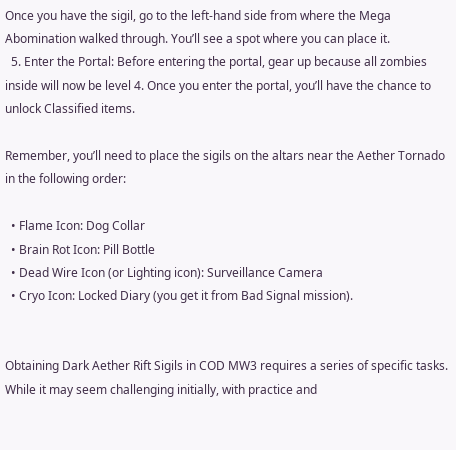Once you have the sigil, go to the left-hand side from where the Mega Abomination walked through. You’ll see a spot where you can place it.
  5. Enter the Portal: Before entering the portal, gear up because all zombies inside will now be level 4. Once you enter the portal, you’ll have the chance to unlock Classified items.

Remember, you’ll need to place the sigils on the altars near the Aether Tornado in the following order:

  • Flame Icon: Dog Collar
  • Brain Rot Icon: Pill Bottle
  • Dead Wire Icon (or Lighting icon): Surveillance Camera
  • Cryo Icon: Locked Diary (you get it from Bad Signal mission).


Obtaining Dark Aether Rift Sigils in COD MW3 requires a series of specific tasks. While it may seem challenging initially, with practice and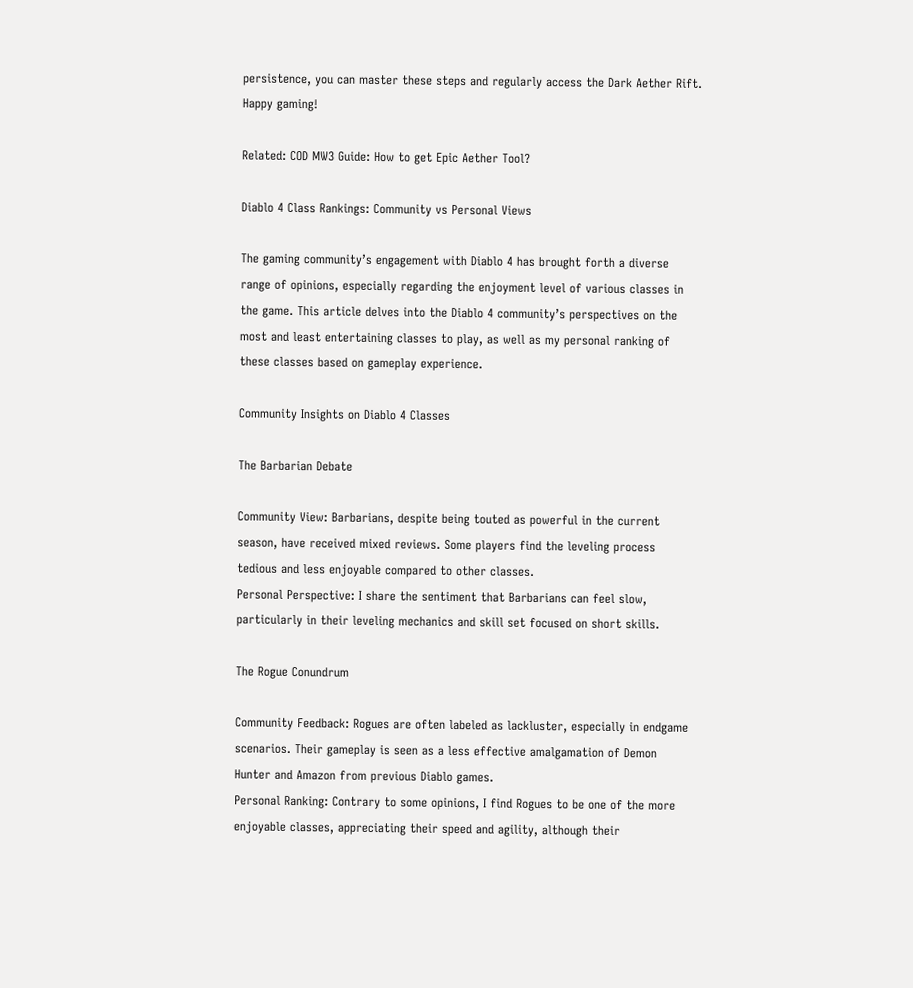persistence, you can master these steps and regularly access the Dark Aether Rift. Happy gaming!

Related: COD MW3 Guide: How to get Epic Aether Tool?

Diablo 4 Class Rankings: Community vs Personal Views

The gaming community’s engagement with Diablo 4 has brought forth a diverse range of opinions, especially regarding the enjoyment level of various classes in the game. This article delves into the Diablo 4 community’s perspectives on the most and least entertaining classes to play, as well as my personal ranking of these classes based on gameplay experience.

Community Insights on Diablo 4 Classes

The Barbarian Debate

Community View: Barbarians, despite being touted as powerful in the current season, have received mixed reviews. Some players find the leveling process tedious and less enjoyable compared to other classes.
Personal Perspective: I share the sentiment that Barbarians can feel slow, particularly in their leveling mechanics and skill set focused on short skills.

The Rogue Conundrum

Community Feedback: Rogues are often labeled as lackluster, especially in endgame scenarios. Their gameplay is seen as a less effective amalgamation of Demon Hunter and Amazon from previous Diablo games.
Personal Ranking: Contrary to some opinions, I find Rogues to be one of the more enjoyable classes, appreciating their speed and agility, although their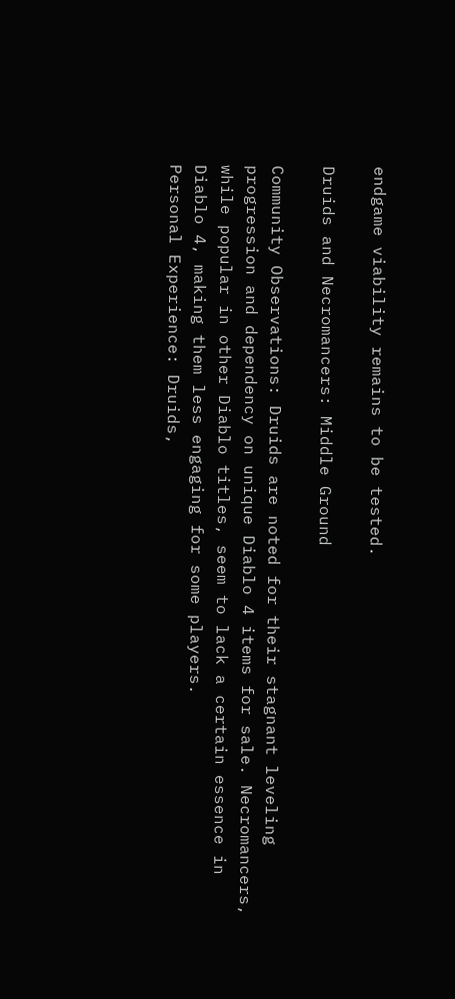endgame viability remains to be tested.

Druids and Necromancers: Middle Ground

Community Observations: Druids are noted for their stagnant leveling progression and dependency on unique Diablo 4 items for sale. Necromancers, while popular in other Diablo titles, seem to lack a certain essence in Diablo 4, making them less engaging for some players.
Personal Experience: Druids,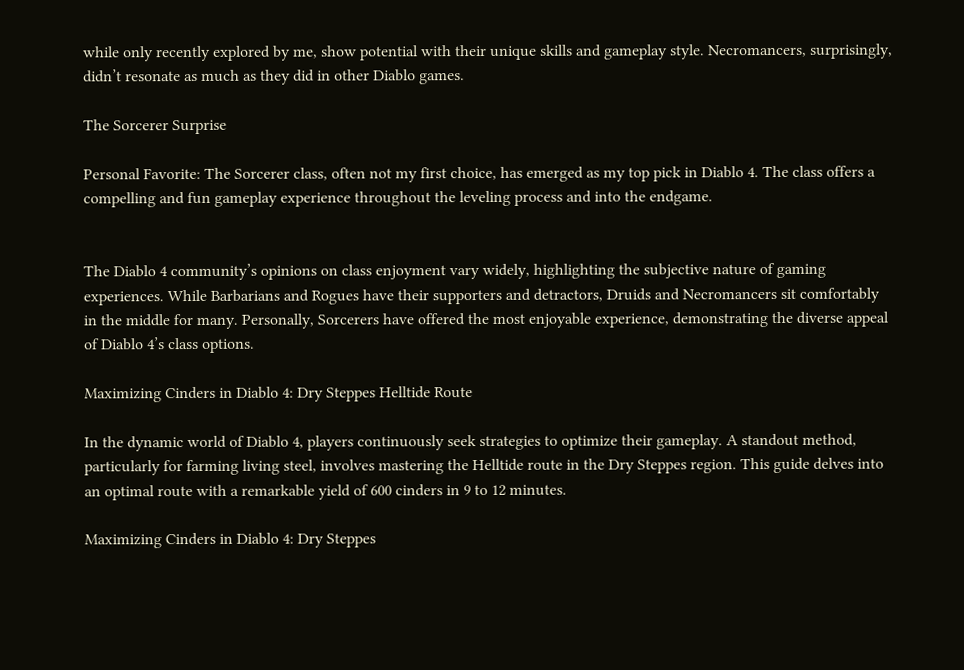while only recently explored by me, show potential with their unique skills and gameplay style. Necromancers, surprisingly, didn’t resonate as much as they did in other Diablo games.

The Sorcerer Surprise

Personal Favorite: The Sorcerer class, often not my first choice, has emerged as my top pick in Diablo 4. The class offers a compelling and fun gameplay experience throughout the leveling process and into the endgame.


The Diablo 4 community’s opinions on class enjoyment vary widely, highlighting the subjective nature of gaming experiences. While Barbarians and Rogues have their supporters and detractors, Druids and Necromancers sit comfortably in the middle for many. Personally, Sorcerers have offered the most enjoyable experience, demonstrating the diverse appeal of Diablo 4’s class options.

Maximizing Cinders in Diablo 4: Dry Steppes Helltide Route

In the dynamic world of Diablo 4, players continuously seek strategies to optimize their gameplay. A standout method, particularly for farming living steel, involves mastering the Helltide route in the Dry Steppes region. This guide delves into an optimal route with a remarkable yield of 600 cinders in 9 to 12 minutes.

Maximizing Cinders in Diablo 4: Dry Steppes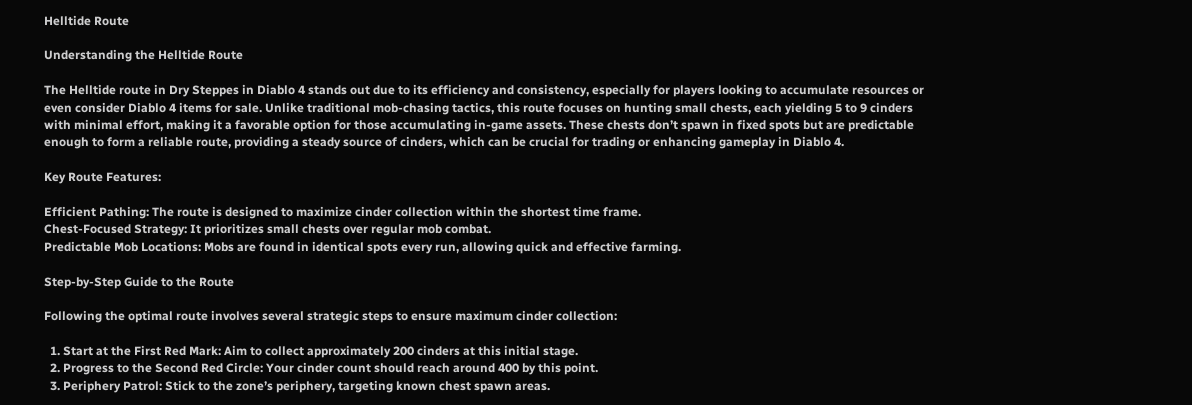Helltide Route

Understanding the Helltide Route

The Helltide route in Dry Steppes in Diablo 4 stands out due to its efficiency and consistency, especially for players looking to accumulate resources or even consider Diablo 4 items for sale. Unlike traditional mob-chasing tactics, this route focuses on hunting small chests, each yielding 5 to 9 cinders with minimal effort, making it a favorable option for those accumulating in-game assets. These chests don’t spawn in fixed spots but are predictable enough to form a reliable route, providing a steady source of cinders, which can be crucial for trading or enhancing gameplay in Diablo 4.

Key Route Features:

Efficient Pathing: The route is designed to maximize cinder collection within the shortest time frame.
Chest-Focused Strategy: It prioritizes small chests over regular mob combat.
Predictable Mob Locations: Mobs are found in identical spots every run, allowing quick and effective farming.

Step-by-Step Guide to the Route

Following the optimal route involves several strategic steps to ensure maximum cinder collection:

  1. Start at the First Red Mark: Aim to collect approximately 200 cinders at this initial stage.
  2. Progress to the Second Red Circle: Your cinder count should reach around 400 by this point.
  3. Periphery Patrol: Stick to the zone’s periphery, targeting known chest spawn areas.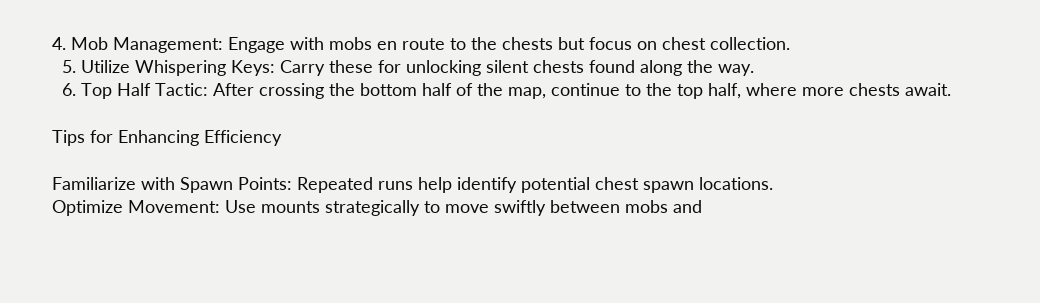4. Mob Management: Engage with mobs en route to the chests but focus on chest collection.
  5. Utilize Whispering Keys: Carry these for unlocking silent chests found along the way.
  6. Top Half Tactic: After crossing the bottom half of the map, continue to the top half, where more chests await.

Tips for Enhancing Efficiency

Familiarize with Spawn Points: Repeated runs help identify potential chest spawn locations.
Optimize Movement: Use mounts strategically to move swiftly between mobs and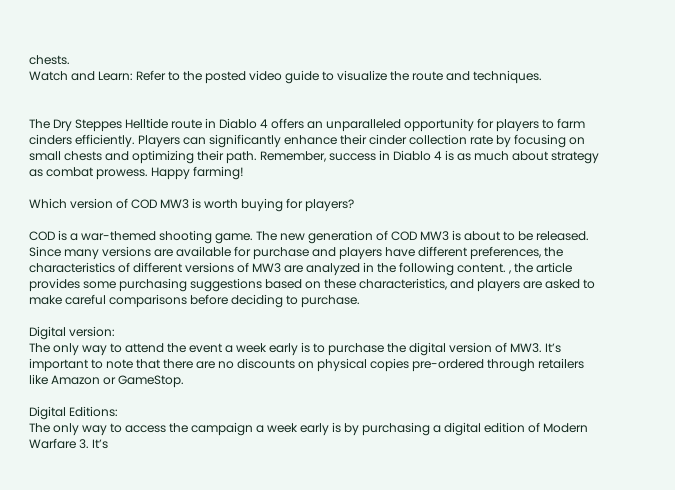chests.
Watch and Learn: Refer to the posted video guide to visualize the route and techniques.


The Dry Steppes Helltide route in Diablo 4 offers an unparalleled opportunity for players to farm cinders efficiently. Players can significantly enhance their cinder collection rate by focusing on small chests and optimizing their path. Remember, success in Diablo 4 is as much about strategy as combat prowess. Happy farming!

Which version of COD MW3 is worth buying for players?

COD is a war-themed shooting game. The new generation of COD MW3 is about to be released. Since many versions are available for purchase and players have different preferences, the characteristics of different versions of MW3 are analyzed in the following content. , the article provides some purchasing suggestions based on these characteristics, and players are asked to make careful comparisons before deciding to purchase.

Digital version:
The only way to attend the event a week early is to purchase the digital version of MW3. It’s important to note that there are no discounts on physical copies pre-ordered through retailers like Amazon or GameStop.

Digital Editions:
The only way to access the campaign a week early is by purchasing a digital edition of Modern Warfare 3. It’s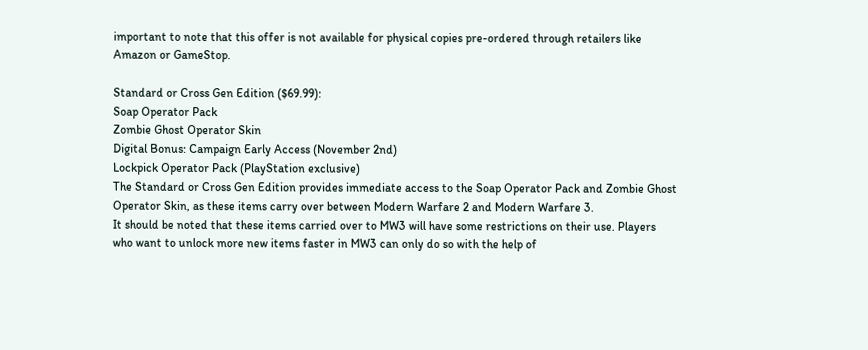important to note that this offer is not available for physical copies pre-ordered through retailers like Amazon or GameStop.

Standard or Cross Gen Edition ($69.99):
Soap Operator Pack
Zombie Ghost Operator Skin
Digital Bonus: Campaign Early Access (November 2nd)
Lockpick Operator Pack (PlayStation exclusive)
The Standard or Cross Gen Edition provides immediate access to the Soap Operator Pack and Zombie Ghost Operator Skin, as these items carry over between Modern Warfare 2 and Modern Warfare 3.
It should be noted that these items carried over to MW3 will have some restrictions on their use. Players who want to unlock more new items faster in MW3 can only do so with the help of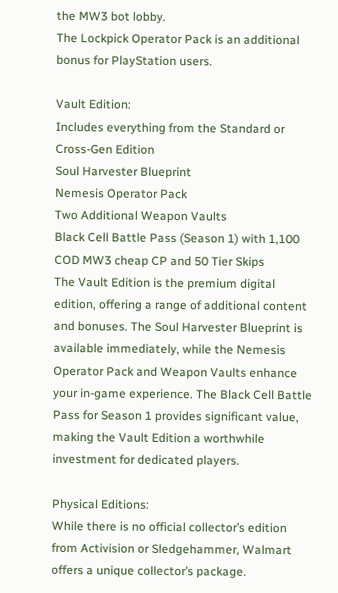the MW3 bot lobby.
The Lockpick Operator Pack is an additional bonus for PlayStation users.

Vault Edition:
Includes everything from the Standard or Cross-Gen Edition
Soul Harvester Blueprint
Nemesis Operator Pack
Two Additional Weapon Vaults
Black Cell Battle Pass (Season 1) with 1,100 COD MW3 cheap CP and 50 Tier Skips
The Vault Edition is the premium digital edition, offering a range of additional content and bonuses. The Soul Harvester Blueprint is available immediately, while the Nemesis Operator Pack and Weapon Vaults enhance your in-game experience. The Black Cell Battle Pass for Season 1 provides significant value, making the Vault Edition a worthwhile investment for dedicated players.

Physical Editions:
While there is no official collector’s edition from Activision or Sledgehammer, Walmart offers a unique collector’s package.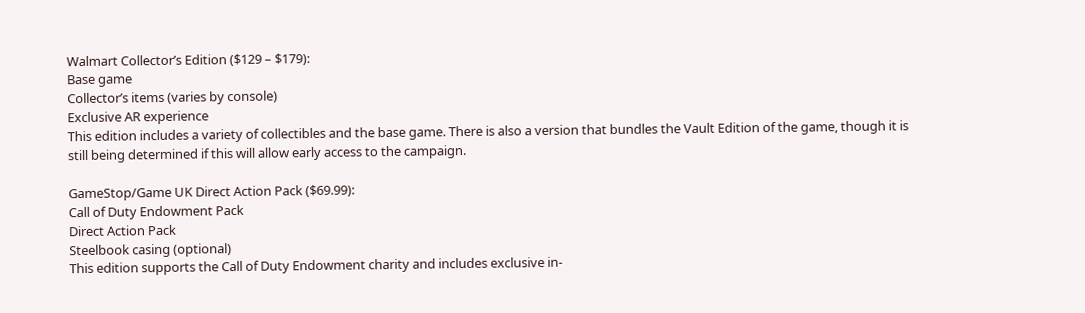Walmart Collector’s Edition ($129 – $179):
Base game
Collector’s items (varies by console)
Exclusive AR experience
This edition includes a variety of collectibles and the base game. There is also a version that bundles the Vault Edition of the game, though it is still being determined if this will allow early access to the campaign.

GameStop/Game UK Direct Action Pack ($69.99):
Call of Duty Endowment Pack
Direct Action Pack
Steelbook casing (optional)
This edition supports the Call of Duty Endowment charity and includes exclusive in-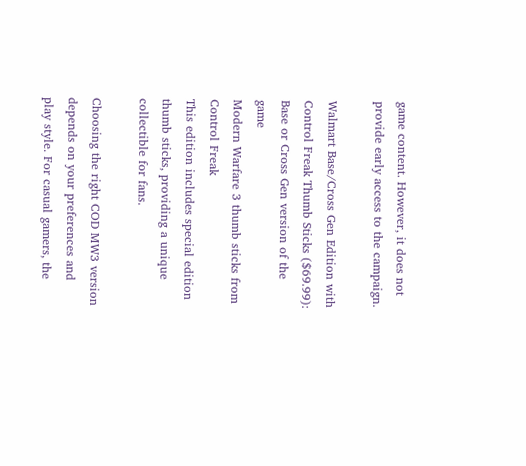game content. However, it does not provide early access to the campaign.

Walmart Base/Cross Gen Edition with Control Freak Thumb Sticks ($69.99):
Base or Cross Gen version of the game
Modern Warfare 3 thumb sticks from Control Freak
This edition includes special edition thumb sticks, providing a unique collectible for fans.

Choosing the right COD MW3 version depends on your preferences and play style. For casual gamers, the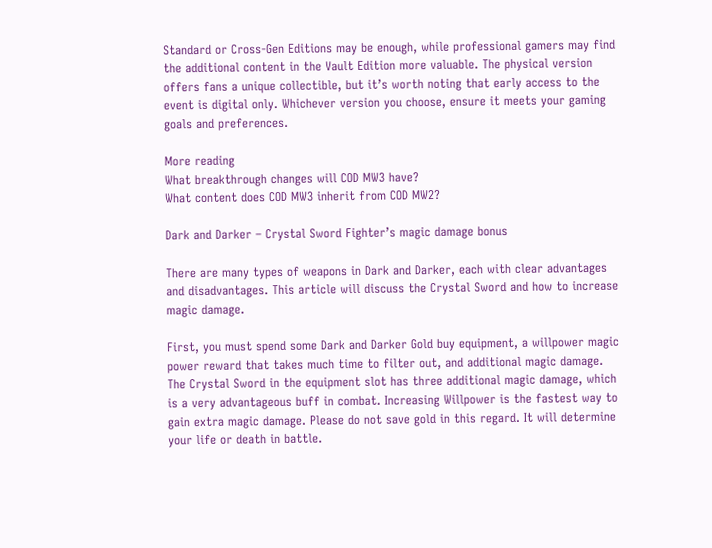Standard or Cross-Gen Editions may be enough, while professional gamers may find the additional content in the Vault Edition more valuable. The physical version offers fans a unique collectible, but it’s worth noting that early access to the event is digital only. Whichever version you choose, ensure it meets your gaming goals and preferences.

More reading
What breakthrough changes will COD MW3 have?
What content does COD MW3 inherit from COD MW2?

Dark and Darker – Crystal Sword Fighter’s magic damage bonus

There are many types of weapons in Dark and Darker, each with clear advantages and disadvantages. This article will discuss the Crystal Sword and how to increase magic damage.

First, you must spend some Dark and Darker Gold buy equipment, a willpower magic power reward that takes much time to filter out, and additional magic damage. The Crystal Sword in the equipment slot has three additional magic damage, which is a very advantageous buff in combat. Increasing Willpower is the fastest way to gain extra magic damage. Please do not save gold in this regard. It will determine your life or death in battle.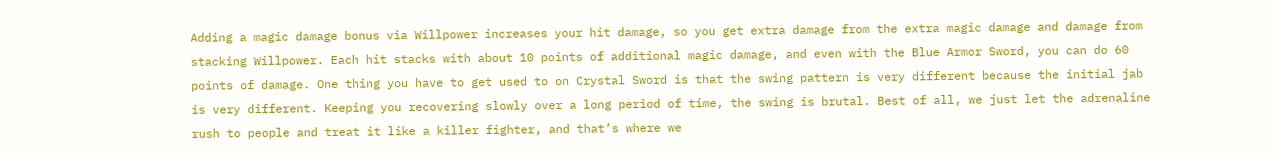Adding a magic damage bonus via Willpower increases your hit damage, so you get extra damage from the extra magic damage and damage from stacking Willpower. Each hit stacks with about 10 points of additional magic damage, and even with the Blue Armor Sword, you can do 60 points of damage. One thing you have to get used to on Crystal Sword is that the swing pattern is very different because the initial jab is very different. Keeping you recovering slowly over a long period of time, the swing is brutal. Best of all, we just let the adrenaline rush to people and treat it like a killer fighter, and that’s where we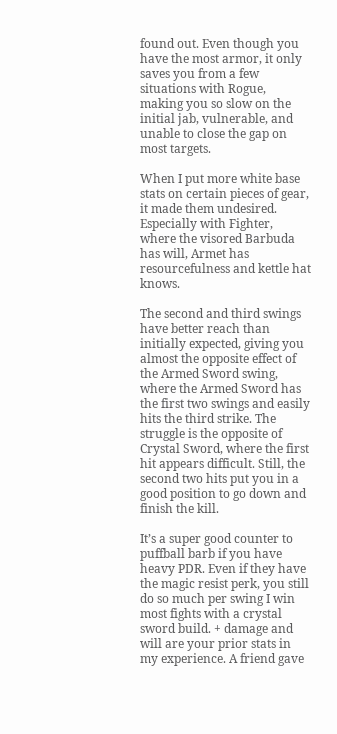found out. Even though you have the most armor, it only saves you from a few situations with Rogue, making you so slow on the initial jab, vulnerable, and unable to close the gap on most targets.

When I put more white base stats on certain pieces of gear, it made them undesired. Especially with Fighter, where the visored Barbuda has will, Armet has resourcefulness and kettle hat knows.

The second and third swings have better reach than initially expected, giving you almost the opposite effect of the Armed Sword swing, where the Armed Sword has the first two swings and easily hits the third strike. The struggle is the opposite of Crystal Sword, where the first hit appears difficult. Still, the second two hits put you in a good position to go down and finish the kill.

It’s a super good counter to puffball barb if you have heavy PDR. Even if they have the magic resist perk, you still do so much per swing I win most fights with a crystal sword build. + damage and will are your prior stats in my experience. A friend gave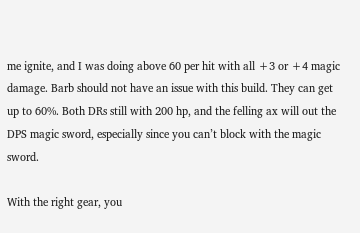me ignite, and I was doing above 60 per hit with all +3 or +4 magic damage. Barb should not have an issue with this build. They can get up to 60%. Both DRs still with 200 hp, and the felling ax will out the DPS magic sword, especially since you can’t block with the magic sword.

With the right gear, you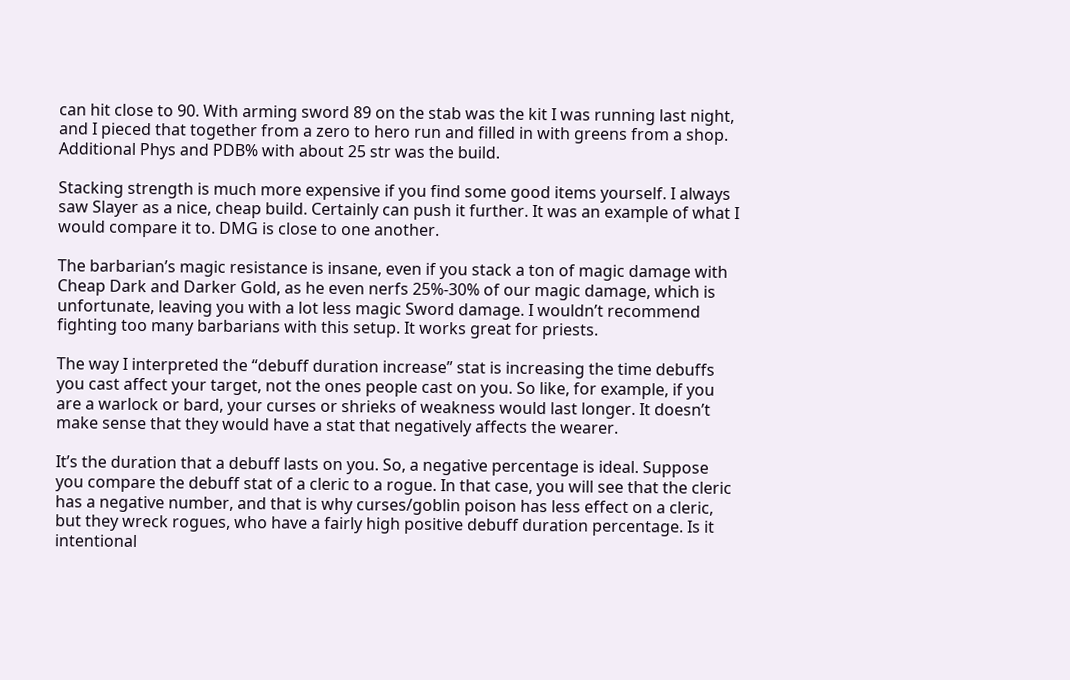can hit close to 90. With arming sword 89 on the stab was the kit I was running last night, and I pieced that together from a zero to hero run and filled in with greens from a shop. Additional Phys and PDB% with about 25 str was the build.

Stacking strength is much more expensive if you find some good items yourself. I always saw Slayer as a nice, cheap build. Certainly can push it further. It was an example of what I would compare it to. DMG is close to one another.

The barbarian’s magic resistance is insane, even if you stack a ton of magic damage with Cheap Dark and Darker Gold, as he even nerfs 25%-30% of our magic damage, which is unfortunate, leaving you with a lot less magic Sword damage. I wouldn’t recommend fighting too many barbarians with this setup. It works great for priests.

The way I interpreted the “debuff duration increase” stat is increasing the time debuffs you cast affect your target, not the ones people cast on you. So like, for example, if you are a warlock or bard, your curses or shrieks of weakness would last longer. It doesn’t make sense that they would have a stat that negatively affects the wearer.

It’s the duration that a debuff lasts on you. So, a negative percentage is ideal. Suppose you compare the debuff stat of a cleric to a rogue. In that case, you will see that the cleric has a negative number, and that is why curses/goblin poison has less effect on a cleric, but they wreck rogues, who have a fairly high positive debuff duration percentage. Is it intentional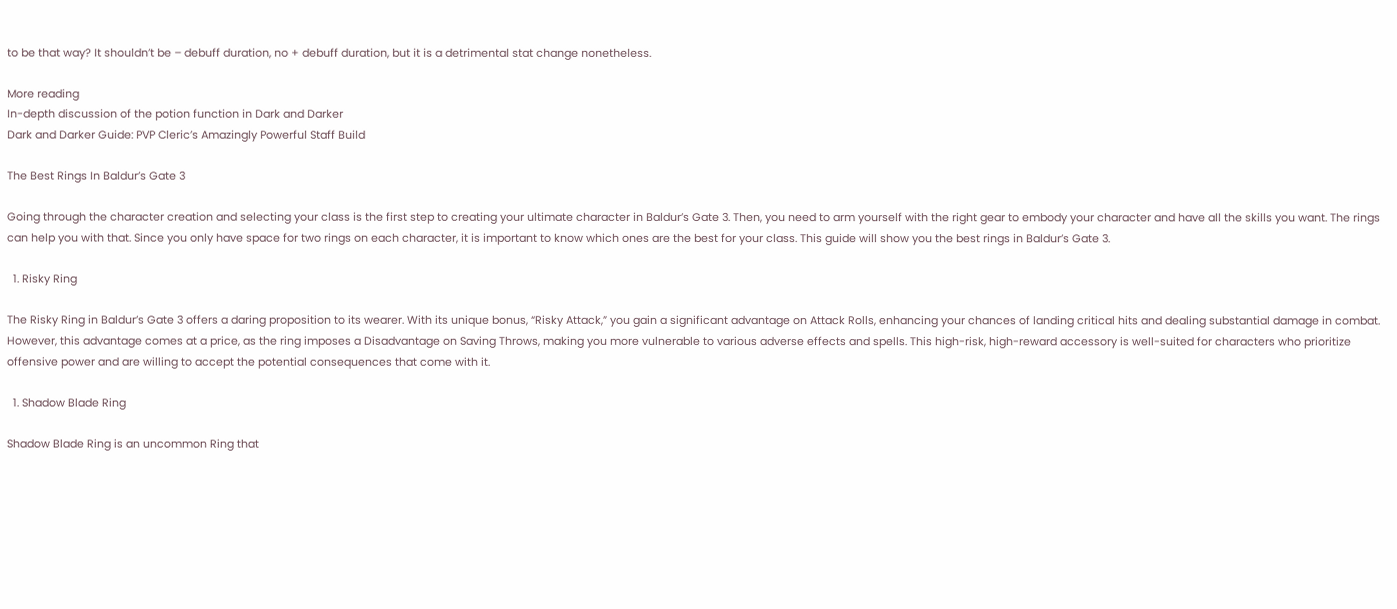to be that way? It shouldn’t be – debuff duration, no + debuff duration, but it is a detrimental stat change nonetheless.

More reading
In-depth discussion of the potion function in Dark and Darker
Dark and Darker Guide: PVP Cleric’s Amazingly Powerful Staff Build

The Best Rings In Baldur’s Gate 3

Going through the character creation and selecting your class is the first step to creating your ultimate character in Baldur’s Gate 3. Then, you need to arm yourself with the right gear to embody your character and have all the skills you want. The rings can help you with that. Since you only have space for two rings on each character, it is important to know which ones are the best for your class. This guide will show you the best rings in Baldur’s Gate 3.

  1. Risky Ring

The Risky Ring in Baldur’s Gate 3 offers a daring proposition to its wearer. With its unique bonus, “Risky Attack,” you gain a significant advantage on Attack Rolls, enhancing your chances of landing critical hits and dealing substantial damage in combat. However, this advantage comes at a price, as the ring imposes a Disadvantage on Saving Throws, making you more vulnerable to various adverse effects and spells. This high-risk, high-reward accessory is well-suited for characters who prioritize offensive power and are willing to accept the potential consequences that come with it.

  1. Shadow Blade Ring

Shadow Blade Ring is an uncommon Ring that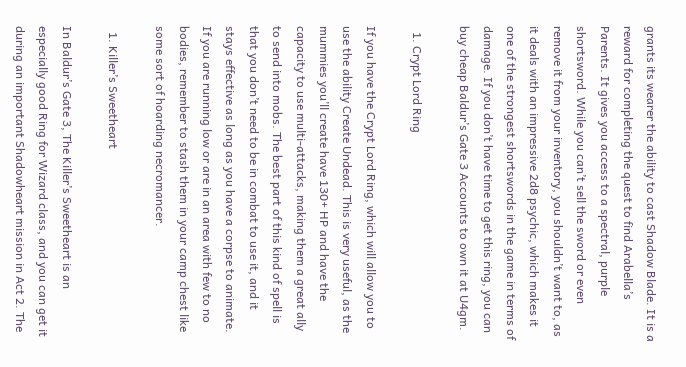grants its wearer the ability to cast Shadow Blade. It is a reward for completing the quest to find Arabella’s Parents. It gives you access to a spectral, purple shortsword. While you can’t sell the sword or even remove it from your inventory, you shouldn’t want to, as it deals with an impressive 2d8 psychic, which makes it one of the strongest shortswords in the game in terms of damage. If you don’t have time to get this ring, you can buy cheap Baldur’s Gate 3 Accounts to own it at U4gm.

  1. Crypt Lord Ring

If you have the Crypt Lord Ring, which will allow you to use the ability Create Undead. This is very useful, as the mummies you’ll create have 130+ HP and have the capacity to use multi-attacks, making them a great ally to send into mobs. The best part of this kind of spell is that you don’t need to be in combat to use it, and it stays effective as long as you have a corpse to animate. If you are running low or are in an area with few to no bodies, remember to stash them in your camp chest like some sort of hoarding necromancer.

  1. Killer’s Sweetheart

In Baldur’s Gate 3, The Killer’s Sweetheart is an especially good Ring for Wizard class, and you can get it during an important Shadowheart mission in Act 2. The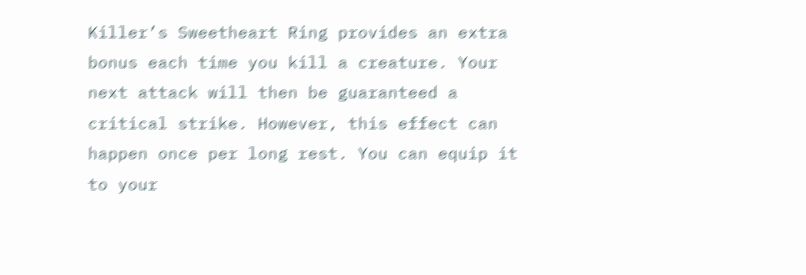Killer’s Sweetheart Ring provides an extra bonus each time you kill a creature. Your next attack will then be guaranteed a critical strike. However, this effect can happen once per long rest. You can equip it to your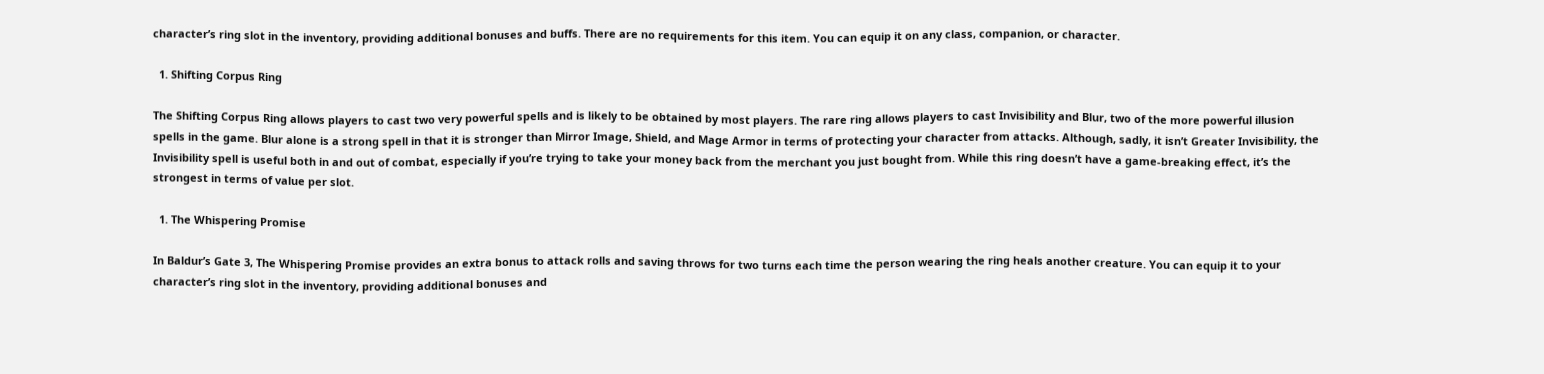character’s ring slot in the inventory, providing additional bonuses and buffs. There are no requirements for this item. You can equip it on any class, companion, or character.

  1. Shifting Corpus Ring

The Shifting Corpus Ring allows players to cast two very powerful spells and is likely to be obtained by most players. The rare ring allows players to cast Invisibility and Blur, two of the more powerful illusion spells in the game. Blur alone is a strong spell in that it is stronger than Mirror Image, Shield, and Mage Armor in terms of protecting your character from attacks. Although, sadly, it isn’t Greater Invisibility, the Invisibility spell is useful both in and out of combat, especially if you’re trying to take your money back from the merchant you just bought from. While this ring doesn’t have a game-breaking effect, it’s the strongest in terms of value per slot.

  1. The Whispering Promise

In Baldur’s Gate 3, The Whispering Promise provides an extra bonus to attack rolls and saving throws for two turns each time the person wearing the ring heals another creature. You can equip it to your character’s ring slot in the inventory, providing additional bonuses and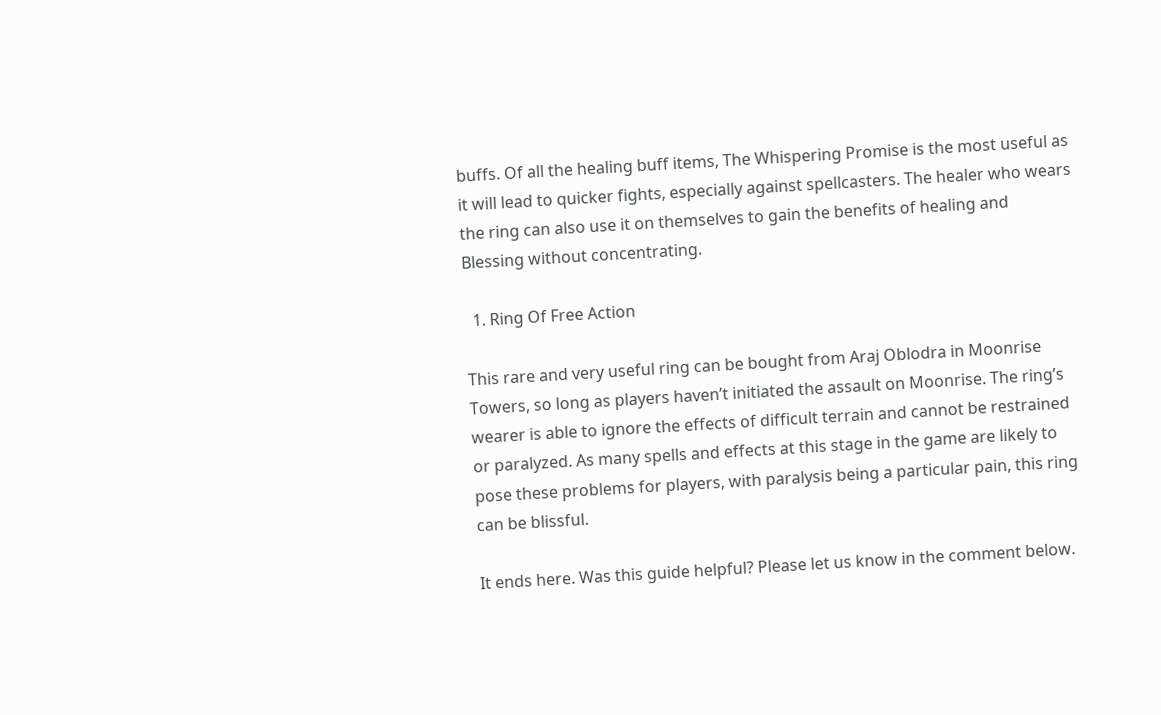buffs. Of all the healing buff items, The Whispering Promise is the most useful as it will lead to quicker fights, especially against spellcasters. The healer who wears the ring can also use it on themselves to gain the benefits of healing and Blessing without concentrating.

  1. Ring Of Free Action

This rare and very useful ring can be bought from Araj Oblodra in Moonrise Towers, so long as players haven’t initiated the assault on Moonrise. The ring’s wearer is able to ignore the effects of difficult terrain and cannot be restrained or paralyzed. As many spells and effects at this stage in the game are likely to pose these problems for players, with paralysis being a particular pain, this ring can be blissful.

It ends here. Was this guide helpful? Please let us know in the comment below.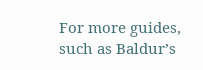For more guides, such as Baldur’s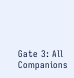Gate 3: All Companions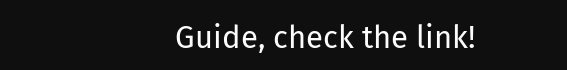Guide, check the link!